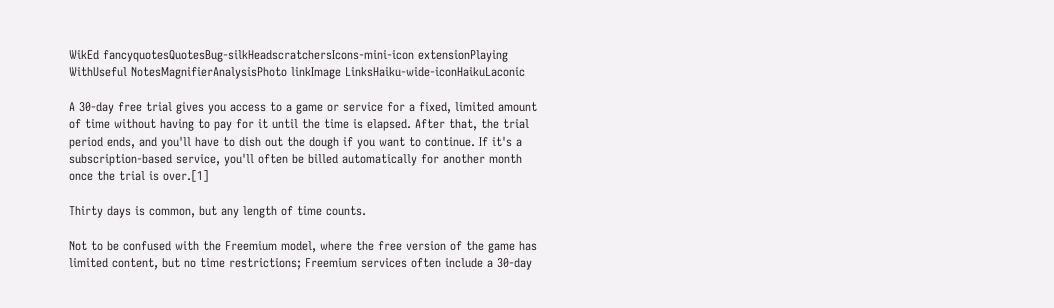WikEd fancyquotesQuotesBug-silkHeadscratchersIcons-mini-icon extensionPlaying WithUseful NotesMagnifierAnalysisPhoto linkImage LinksHaiku-wide-iconHaikuLaconic

A 30-day free trial gives you access to a game or service for a fixed, limited amount of time without having to pay for it until the time is elapsed. After that, the trial period ends, and you'll have to dish out the dough if you want to continue. If it's a subscription-based service, you'll often be billed automatically for another month once the trial is over.[1]

Thirty days is common, but any length of time counts.

Not to be confused with the Freemium model, where the free version of the game has limited content, but no time restrictions; Freemium services often include a 30-day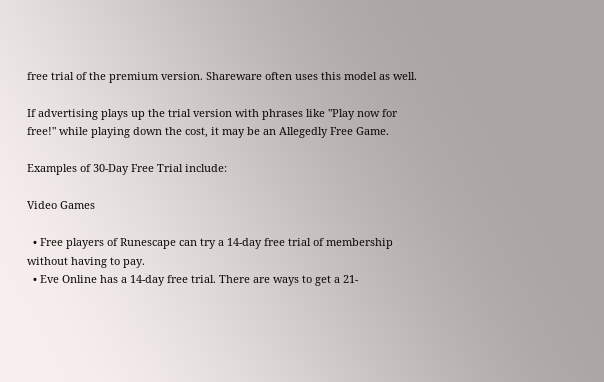free trial of the premium version. Shareware often uses this model as well.

If advertising plays up the trial version with phrases like "Play now for free!" while playing down the cost, it may be an Allegedly Free Game.

Examples of 30-Day Free Trial include:

Video Games

  • Free players of Runescape can try a 14-day free trial of membership without having to pay.
  • Eve Online has a 14-day free trial. There are ways to get a 21-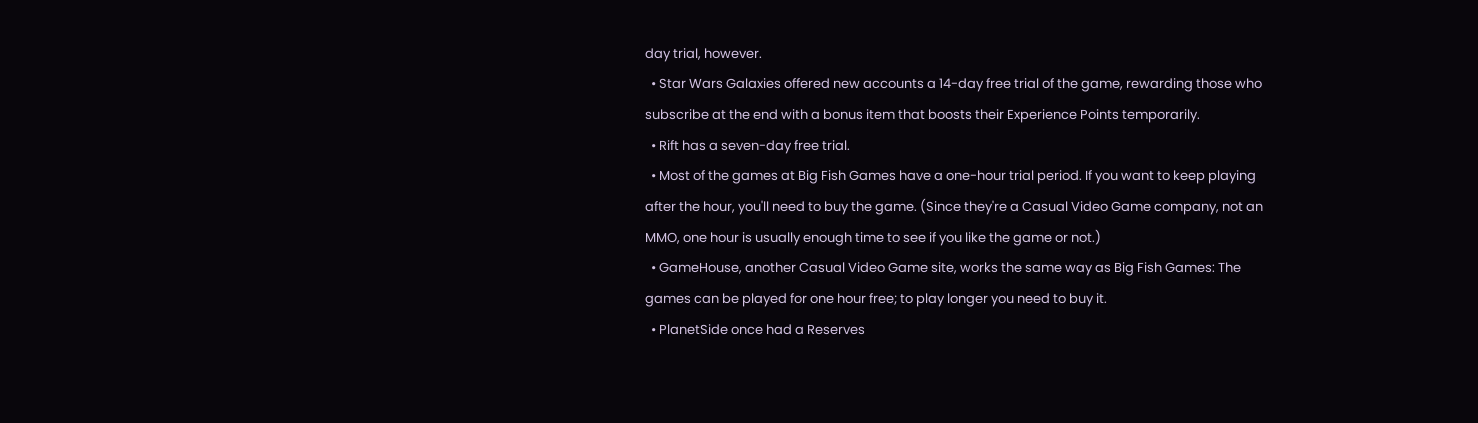day trial, however.
  • Star Wars Galaxies offered new accounts a 14-day free trial of the game, rewarding those who subscribe at the end with a bonus item that boosts their Experience Points temporarily.
  • Rift has a seven-day free trial.
  • Most of the games at Big Fish Games have a one-hour trial period. If you want to keep playing after the hour, you'll need to buy the game. (Since they're a Casual Video Game company, not an MMO, one hour is usually enough time to see if you like the game or not.)
  • GameHouse, another Casual Video Game site, works the same way as Big Fish Games: The games can be played for one hour free; to play longer you need to buy it.
  • PlanetSide once had a Reserves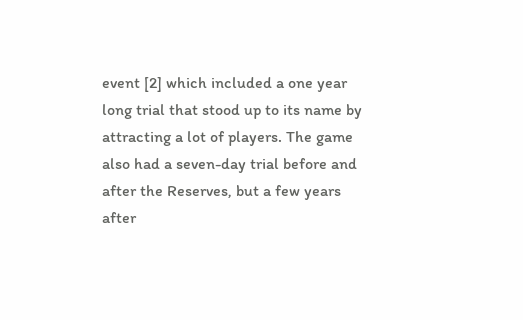event [2] which included a one year long trial that stood up to its name by attracting a lot of players. The game also had a seven-day trial before and after the Reserves, but a few years after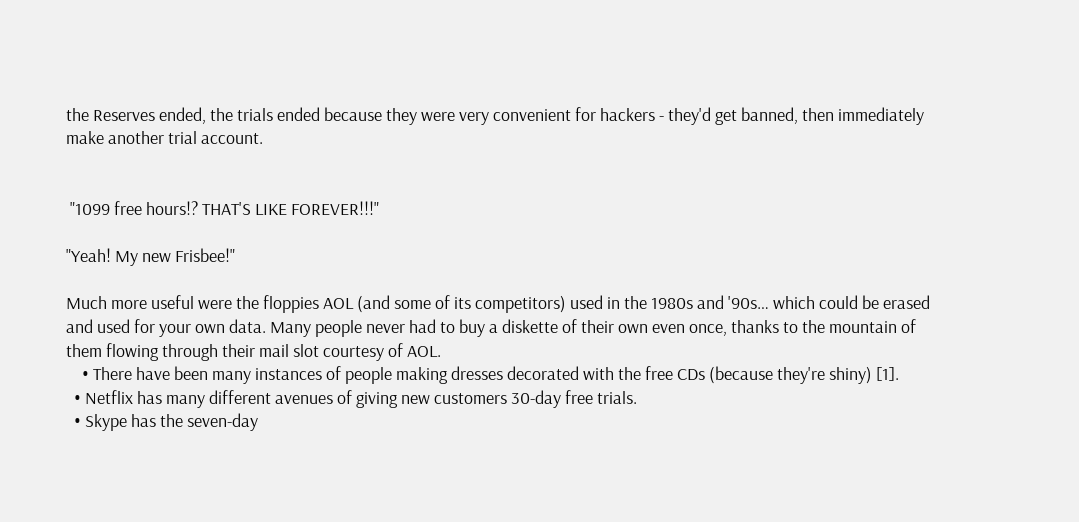the Reserves ended, the trials ended because they were very convenient for hackers - they'd get banned, then immediately make another trial account.


 "1099 free hours!? THAT'S LIKE FOREVER!!!"

"Yeah! My new Frisbee!"

Much more useful were the floppies AOL (and some of its competitors) used in the 1980s and '90s… which could be erased and used for your own data. Many people never had to buy a diskette of their own even once, thanks to the mountain of them flowing through their mail slot courtesy of AOL.
    • There have been many instances of people making dresses decorated with the free CDs (because they're shiny) [1].
  • Netflix has many different avenues of giving new customers 30-day free trials.
  • Skype has the seven-day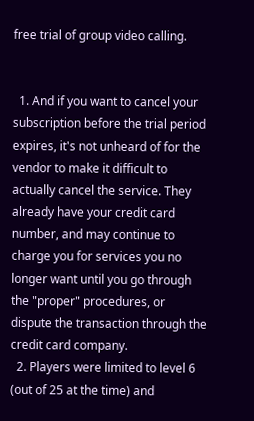free trial of group video calling.


  1. And if you want to cancel your subscription before the trial period expires, it's not unheard of for the vendor to make it difficult to actually cancel the service. They already have your credit card number, and may continue to charge you for services you no longer want until you go through the "proper" procedures, or dispute the transaction through the credit card company.
  2. Players were limited to level 6 (out of 25 at the time) and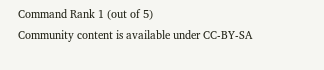Command Rank 1 (out of 5)
Community content is available under CC-BY-SA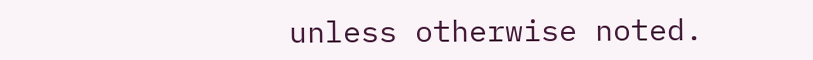unless otherwise noted.